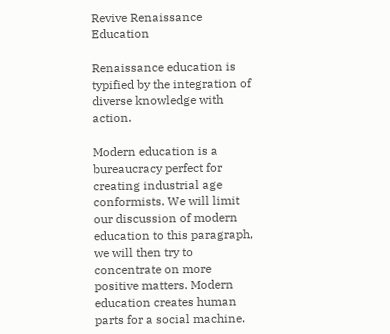Revive Renaissance Education

Renaissance education is typified by the integration of diverse knowledge with action.

Modern education is a bureaucracy perfect for creating industrial age conformists. We will limit our discussion of modern education to this paragraph, we will then try to concentrate on more positive matters. Modern education creates human parts for a social machine.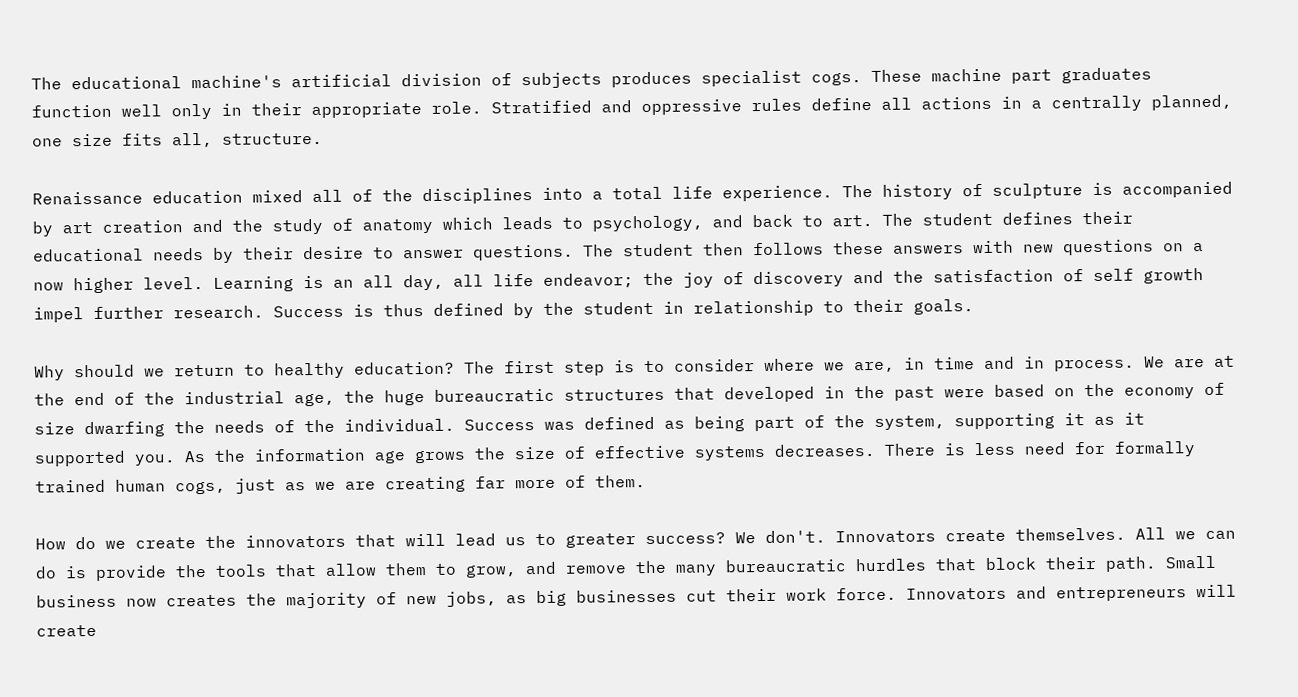The educational machine's artificial division of subjects produces specialist cogs. These machine part graduates function well only in their appropriate role. Stratified and oppressive rules define all actions in a centrally planned, one size fits all, structure.

Renaissance education mixed all of the disciplines into a total life experience. The history of sculpture is accompanied by art creation and the study of anatomy which leads to psychology, and back to art. The student defines their educational needs by their desire to answer questions. The student then follows these answers with new questions on a now higher level. Learning is an all day, all life endeavor; the joy of discovery and the satisfaction of self growth impel further research. Success is thus defined by the student in relationship to their goals.

Why should we return to healthy education? The first step is to consider where we are, in time and in process. We are at the end of the industrial age, the huge bureaucratic structures that developed in the past were based on the economy of size dwarfing the needs of the individual. Success was defined as being part of the system, supporting it as it supported you. As the information age grows the size of effective systems decreases. There is less need for formally trained human cogs, just as we are creating far more of them.

How do we create the innovators that will lead us to greater success? We don't. Innovators create themselves. All we can do is provide the tools that allow them to grow, and remove the many bureaucratic hurdles that block their path. Small business now creates the majority of new jobs, as big businesses cut their work force. Innovators and entrepreneurs will create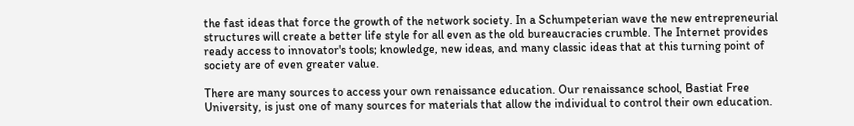the fast ideas that force the growth of the network society. In a Schumpeterian wave the new entrepreneurial structures will create a better life style for all even as the old bureaucracies crumble. The Internet provides ready access to innovator's tools; knowledge, new ideas, and many classic ideas that at this turning point of society are of even greater value.

There are many sources to access your own renaissance education. Our renaissance school, Bastiat Free University, is just one of many sources for materials that allow the individual to control their own education.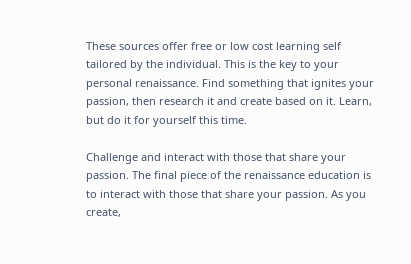These sources offer free or low cost learning self tailored by the individual. This is the key to your personal renaissance. Find something that ignites your passion, then research it and create based on it. Learn, but do it for yourself this time.

Challenge and interact with those that share your passion. The final piece of the renaissance education is to interact with those that share your passion. As you create,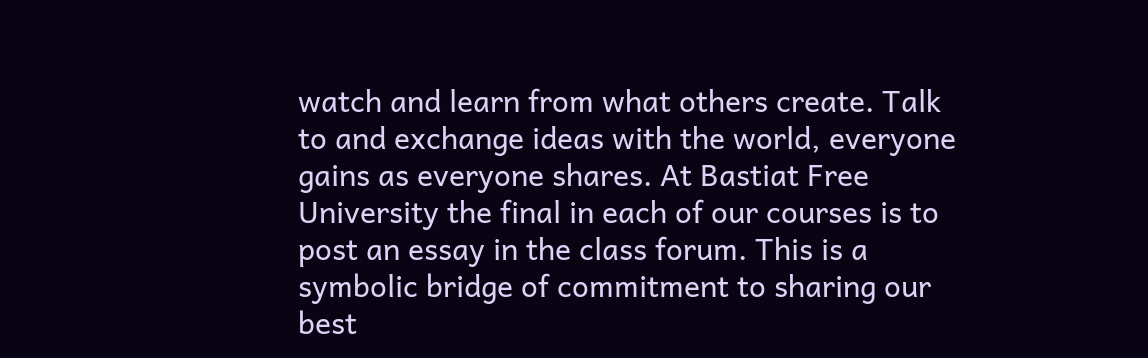watch and learn from what others create. Talk to and exchange ideas with the world, everyone gains as everyone shares. At Bastiat Free University the final in each of our courses is to post an essay in the class forum. This is a symbolic bridge of commitment to sharing our best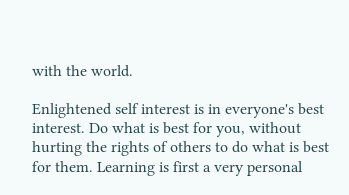with the world.

Enlightened self interest is in everyone's best interest. Do what is best for you, without hurting the rights of others to do what is best for them. Learning is first a very personal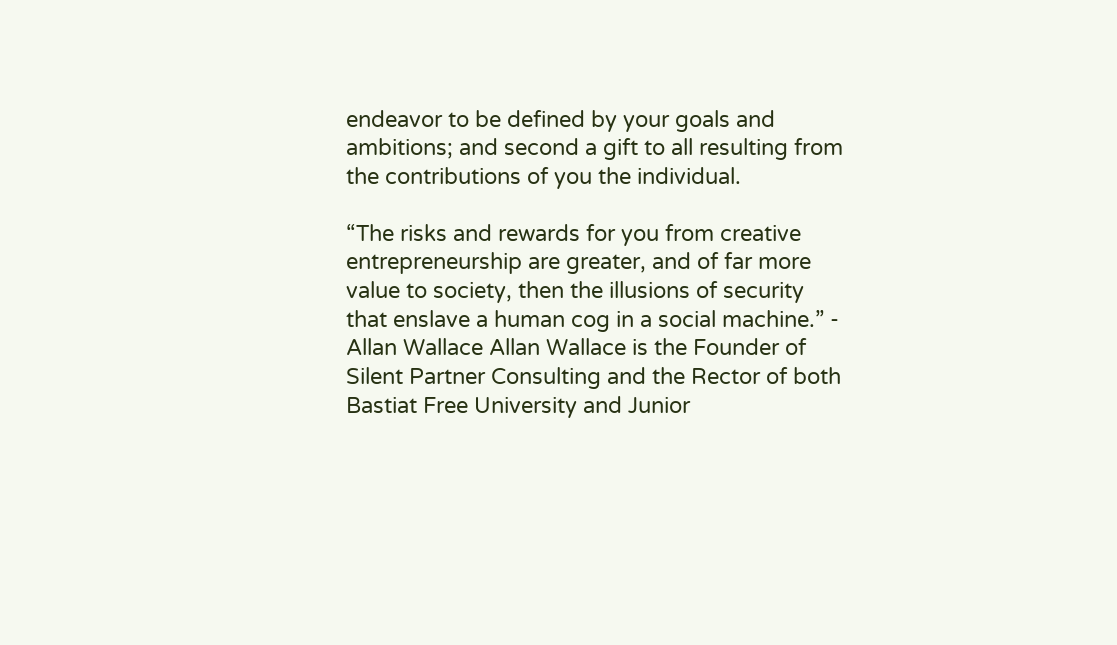endeavor to be defined by your goals and ambitions; and second a gift to all resulting from the contributions of you the individual.

“The risks and rewards for you from creative entrepreneurship are greater, and of far more value to society, then the illusions of security that enslave a human cog in a social machine.” - Allan Wallace Allan Wallace is the Founder of Silent Partner Consulting and the Rector of both Bastiat Free University and Junior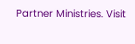Partner Ministries. Visit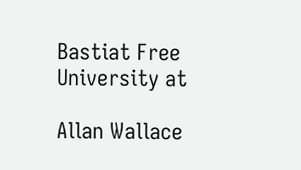Bastiat Free University at

Allan Wallace